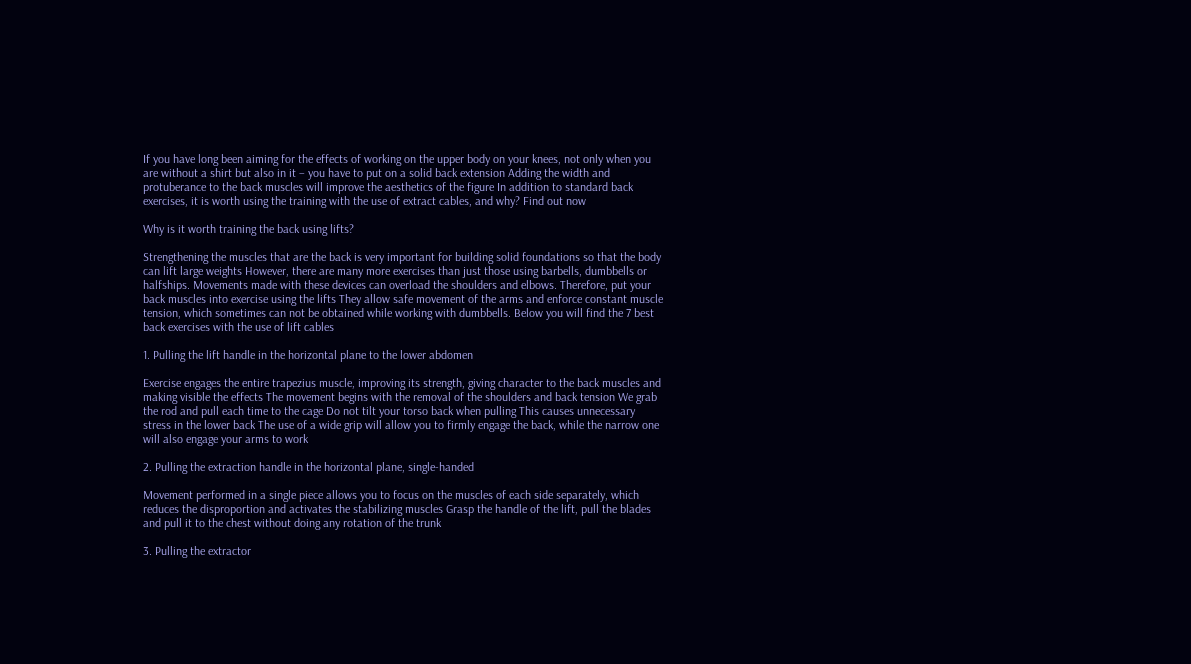If you have long been aiming for the effects of working on the upper body on your knees, not only when you are without a shirt but also in it – you have to put on a solid back extension Adding the width and protuberance to the back muscles will improve the aesthetics of the figure In addition to standard back exercises, it is worth using the training with the use of extract cables, and why? Find out now

Why is it worth training the back using lifts?

Strengthening the muscles that are the back is very important for building solid foundations so that the body can lift large weights However, there are many more exercises than just those using barbells, dumbbells or halfships. Movements made with these devices can overload the shoulders and elbows. Therefore, put your back muscles into exercise using the lifts They allow safe movement of the arms and enforce constant muscle tension, which sometimes can not be obtained while working with dumbbells. Below you will find the 7 best back exercises with the use of lift cables

1. Pulling the lift handle in the horizontal plane to the lower abdomen

Exercise engages the entire trapezius muscle, improving its strength, giving character to the back muscles and making visible the effects The movement begins with the removal of the shoulders and back tension We grab the rod and pull each time to the cage Do not tilt your torso back when pulling This causes unnecessary stress in the lower back The use of a wide grip will allow you to firmly engage the back, while the narrow one will also engage your arms to work

2. Pulling the extraction handle in the horizontal plane, single-handed

Movement performed in a single piece allows you to focus on the muscles of each side separately, which reduces the disproportion and activates the stabilizing muscles Grasp the handle of the lift, pull the blades and pull it to the chest without doing any rotation of the trunk

3. Pulling the extractor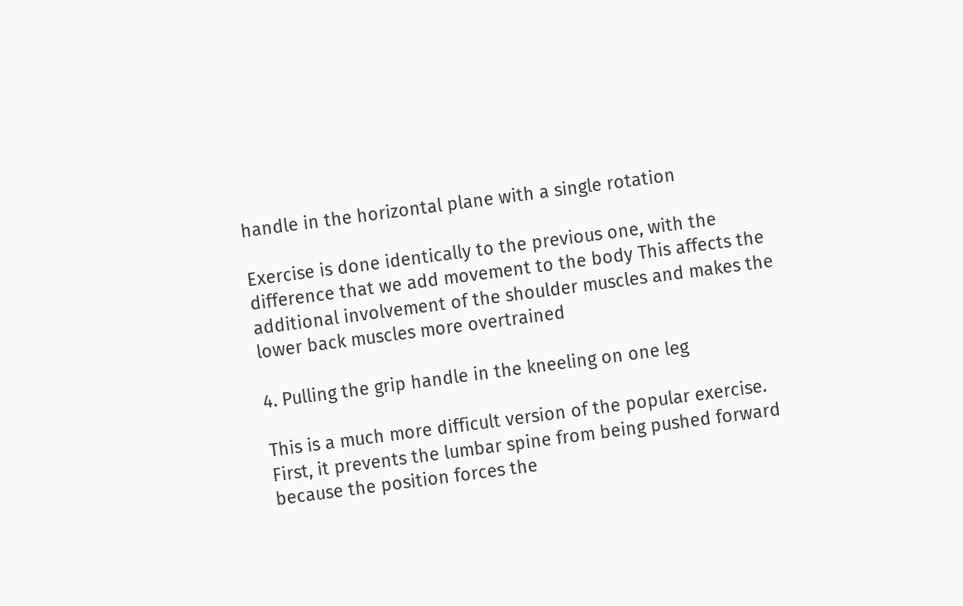handle in the horizontal plane with a single rotation

Exercise is done identically to the previous one, with the difference that we add movement to the body This affects the additional involvement of the shoulder muscles and makes the lower back muscles more overtrained

4. Pulling the grip handle in the kneeling on one leg

This is a much more difficult version of the popular exercise. First, it prevents the lumbar spine from being pushed forward because the position forces the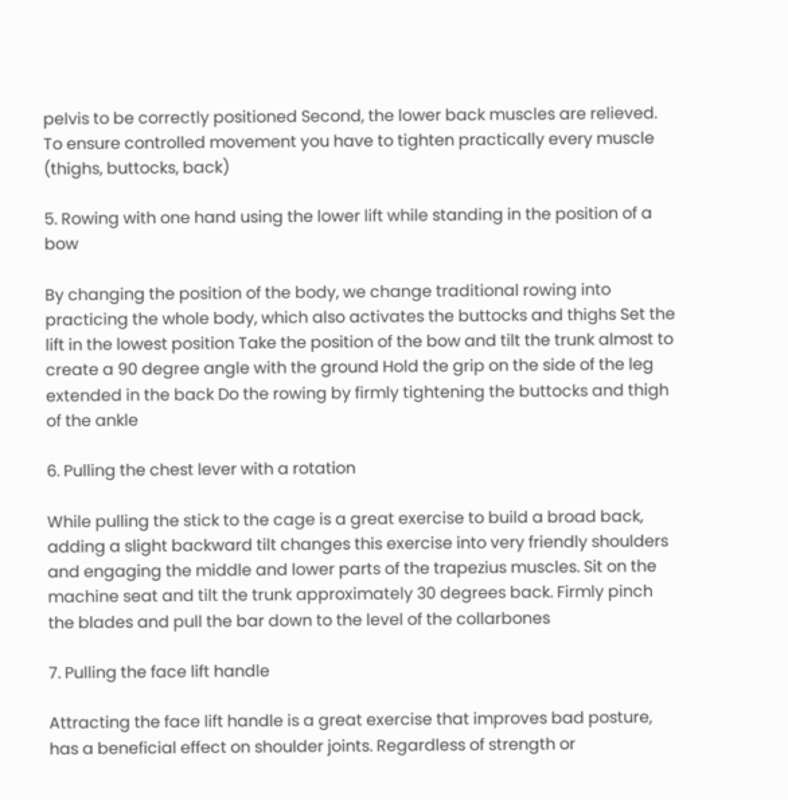pelvis to be correctly positioned Second, the lower back muscles are relieved. To ensure controlled movement you have to tighten practically every muscle (thighs, buttocks, back)

5. Rowing with one hand using the lower lift while standing in the position of a bow

By changing the position of the body, we change traditional rowing into practicing the whole body, which also activates the buttocks and thighs Set the lift in the lowest position Take the position of the bow and tilt the trunk almost to create a 90 degree angle with the ground Hold the grip on the side of the leg extended in the back Do the rowing by firmly tightening the buttocks and thigh of the ankle

6. Pulling the chest lever with a rotation

While pulling the stick to the cage is a great exercise to build a broad back, adding a slight backward tilt changes this exercise into very friendly shoulders and engaging the middle and lower parts of the trapezius muscles. Sit on the machine seat and tilt the trunk approximately 30 degrees back. Firmly pinch the blades and pull the bar down to the level of the collarbones

7. Pulling the face lift handle

Attracting the face lift handle is a great exercise that improves bad posture, has a beneficial effect on shoulder joints. Regardless of strength or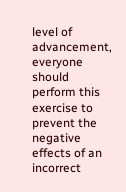level of advancement, everyone should perform this exercise to prevent the negative effects of an incorrect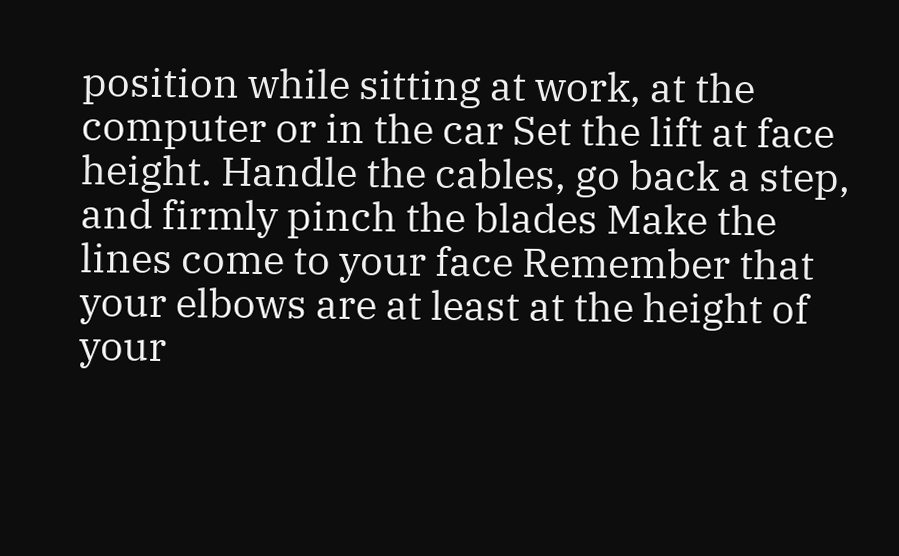position while sitting at work, at the computer or in the car Set the lift at face height. Handle the cables, go back a step, and firmly pinch the blades Make the lines come to your face Remember that your elbows are at least at the height of your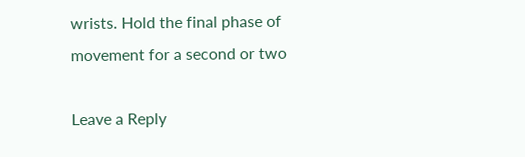wrists. Hold the final phase of movement for a second or two

Leave a Reply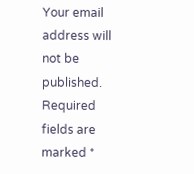Your email address will not be published. Required fields are marked *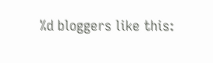%d bloggers like this: